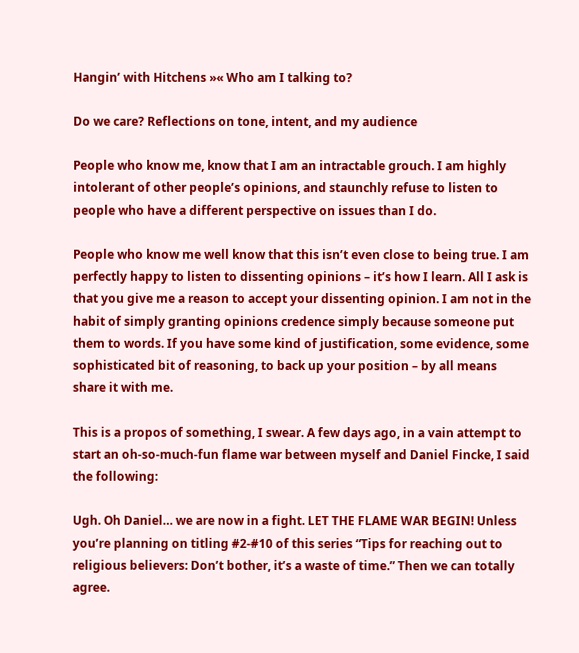Hangin’ with Hitchens »« Who am I talking to?

Do we care? Reflections on tone, intent, and my audience

People who know me, know that I am an intractable grouch. I am highly intolerant of other people’s opinions, and staunchly refuse to listen to people who have a different perspective on issues than I do.

People who know me well know that this isn’t even close to being true. I am perfectly happy to listen to dissenting opinions – it’s how I learn. All I ask is that you give me a reason to accept your dissenting opinion. I am not in the habit of simply granting opinions credence simply because someone put them to words. If you have some kind of justification, some evidence, some sophisticated bit of reasoning, to back up your position – by all means share it with me.

This is a propos of something, I swear. A few days ago, in a vain attempt to start an oh-so-much-fun flame war between myself and Daniel Fincke, I said the following:

Ugh. Oh Daniel… we are now in a fight. LET THE FLAME WAR BEGIN! Unless you’re planning on titling #2-#10 of this series “Tips for reaching out to religious believers: Don’t bother, it’s a waste of time.” Then we can totally agree.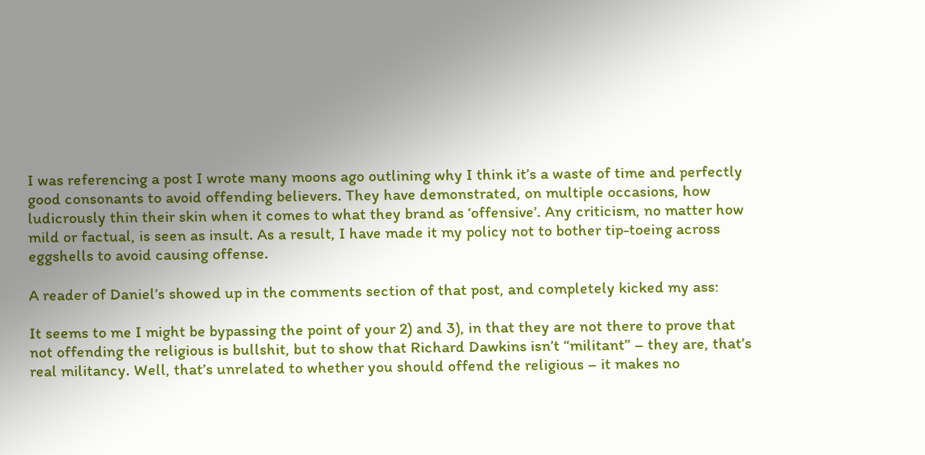I was referencing a post I wrote many moons ago outlining why I think it’s a waste of time and perfectly good consonants to avoid offending believers. They have demonstrated, on multiple occasions, how ludicrously thin their skin when it comes to what they brand as ‘offensive’. Any criticism, no matter how mild or factual, is seen as insult. As a result, I have made it my policy not to bother tip-toeing across eggshells to avoid causing offense.

A reader of Daniel’s showed up in the comments section of that post, and completely kicked my ass:

It seems to me I might be bypassing the point of your 2) and 3), in that they are not there to prove that not offending the religious is bullshit, but to show that Richard Dawkins isn’t “militant” – they are, that’s real militancy. Well, that’s unrelated to whether you should offend the religious – it makes no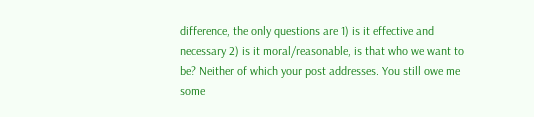difference, the only questions are 1) is it effective and necessary 2) is it moral/reasonable, is that who we want to be? Neither of which your post addresses. You still owe me some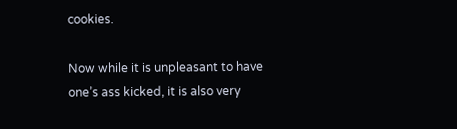cookies.

Now while it is unpleasant to have one’s ass kicked, it is also very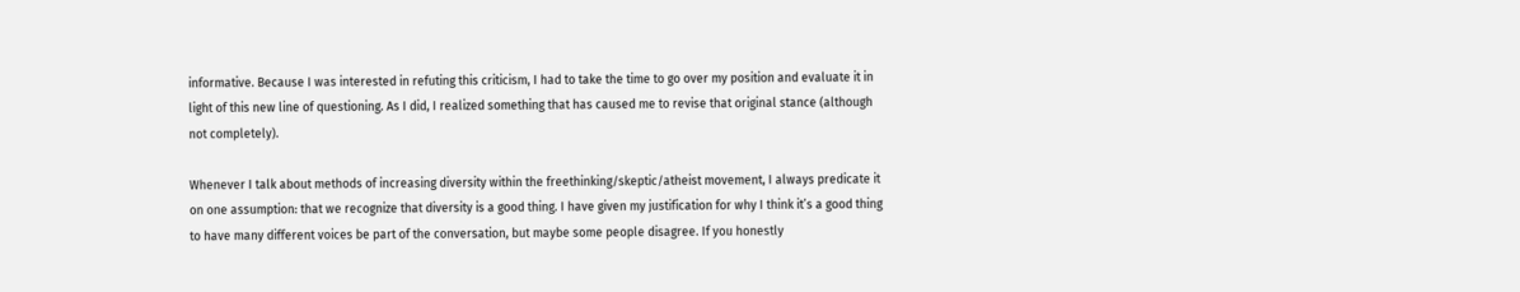informative. Because I was interested in refuting this criticism, I had to take the time to go over my position and evaluate it in light of this new line of questioning. As I did, I realized something that has caused me to revise that original stance (although not completely).

Whenever I talk about methods of increasing diversity within the freethinking/skeptic/atheist movement, I always predicate it on one assumption: that we recognize that diversity is a good thing. I have given my justification for why I think it’s a good thing to have many different voices be part of the conversation, but maybe some people disagree. If you honestly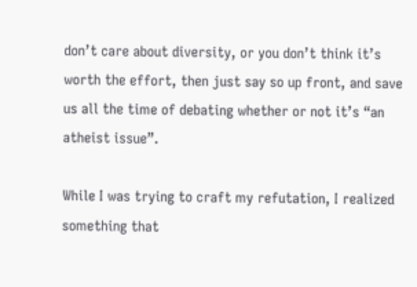don’t care about diversity, or you don’t think it’s worth the effort, then just say so up front, and save us all the time of debating whether or not it’s “an atheist issue”.

While I was trying to craft my refutation, I realized something that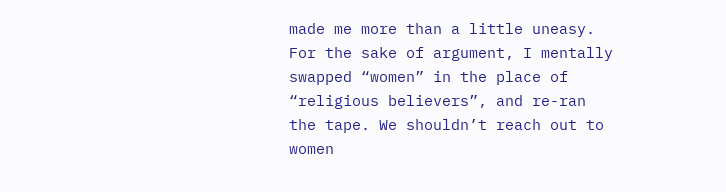made me more than a little uneasy. For the sake of argument, I mentally swapped “women” in the place of “religious believers”, and re-ran the tape. We shouldn’t reach out to women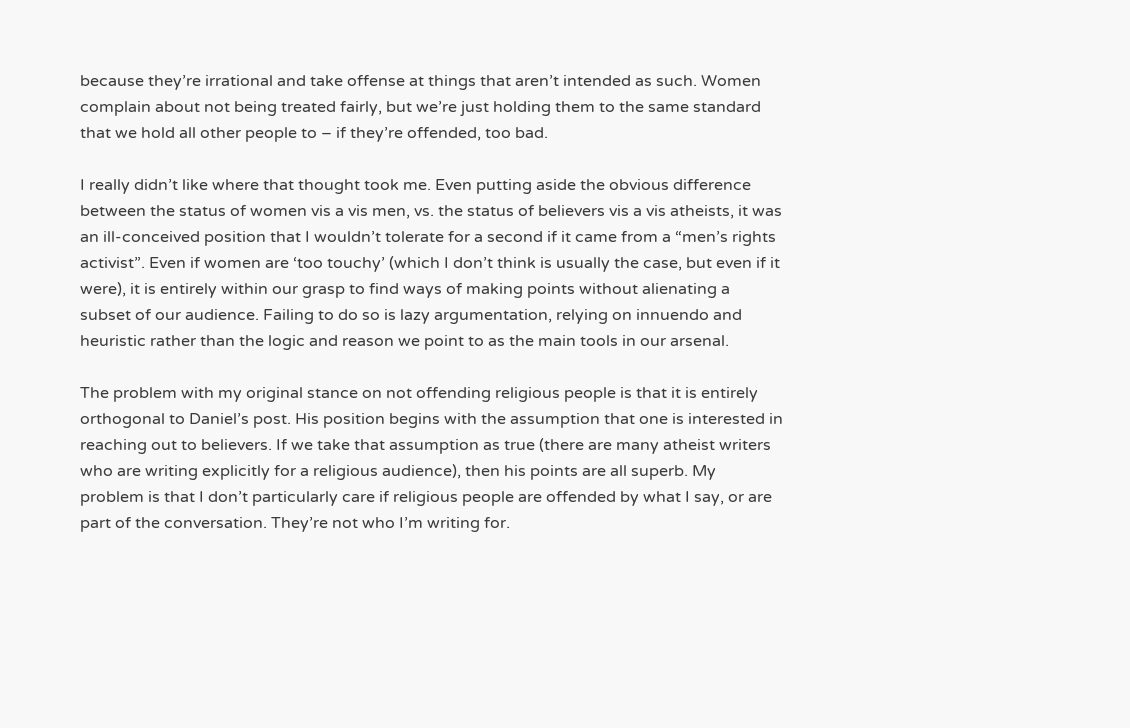because they’re irrational and take offense at things that aren’t intended as such. Women complain about not being treated fairly, but we’re just holding them to the same standard that we hold all other people to – if they’re offended, too bad.

I really didn’t like where that thought took me. Even putting aside the obvious difference between the status of women vis a vis men, vs. the status of believers vis a vis atheists, it was an ill-conceived position that I wouldn’t tolerate for a second if it came from a “men’s rights activist”. Even if women are ‘too touchy’ (which I don’t think is usually the case, but even if it were), it is entirely within our grasp to find ways of making points without alienating a subset of our audience. Failing to do so is lazy argumentation, relying on innuendo and heuristic rather than the logic and reason we point to as the main tools in our arsenal.

The problem with my original stance on not offending religious people is that it is entirely orthogonal to Daniel’s post. His position begins with the assumption that one is interested in reaching out to believers. If we take that assumption as true (there are many atheist writers who are writing explicitly for a religious audience), then his points are all superb. My problem is that I don’t particularly care if religious people are offended by what I say, or are part of the conversation. They’re not who I’m writing for.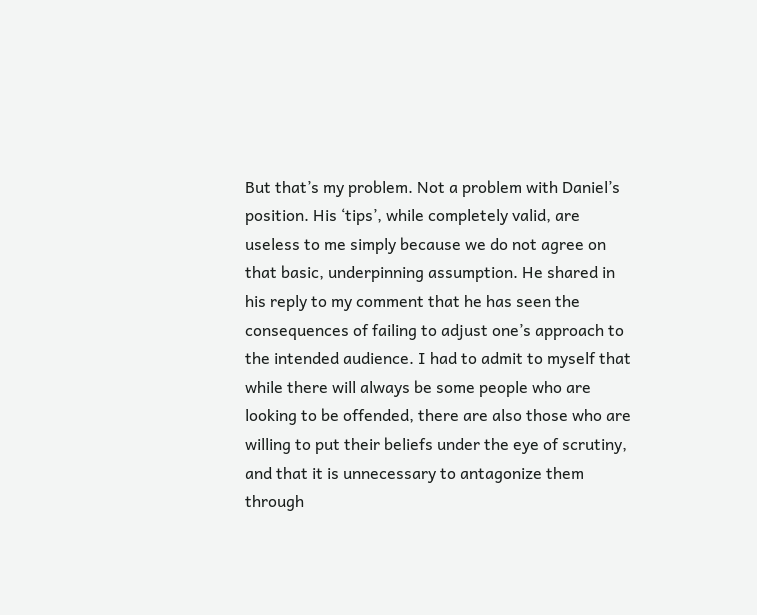But that’s my problem. Not a problem with Daniel’s position. His ‘tips’, while completely valid, are useless to me simply because we do not agree on that basic, underpinning assumption. He shared in his reply to my comment that he has seen the consequences of failing to adjust one’s approach to the intended audience. I had to admit to myself that while there will always be some people who are looking to be offended, there are also those who are willing to put their beliefs under the eye of scrutiny, and that it is unnecessary to antagonize them through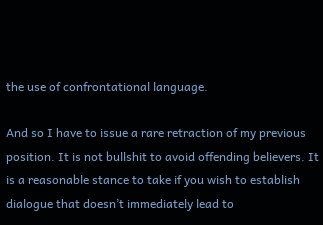the use of confrontational language.

And so I have to issue a rare retraction of my previous position. It is not bullshit to avoid offending believers. It is a reasonable stance to take if you wish to establish dialogue that doesn’t immediately lead to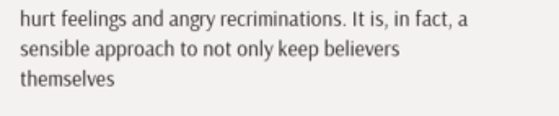hurt feelings and angry recriminations. It is, in fact, a sensible approach to not only keep believers themselves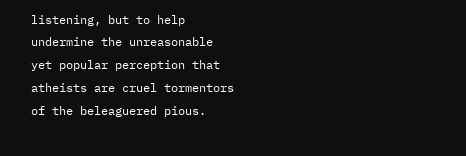listening, but to help undermine the unreasonable yet popular perception that atheists are cruel tormentors of the beleaguered pious.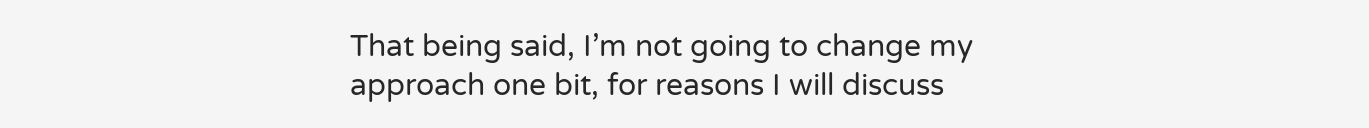That being said, I’m not going to change my approach one bit, for reasons I will discuss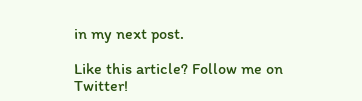in my next post.

Like this article? Follow me on Twitter!